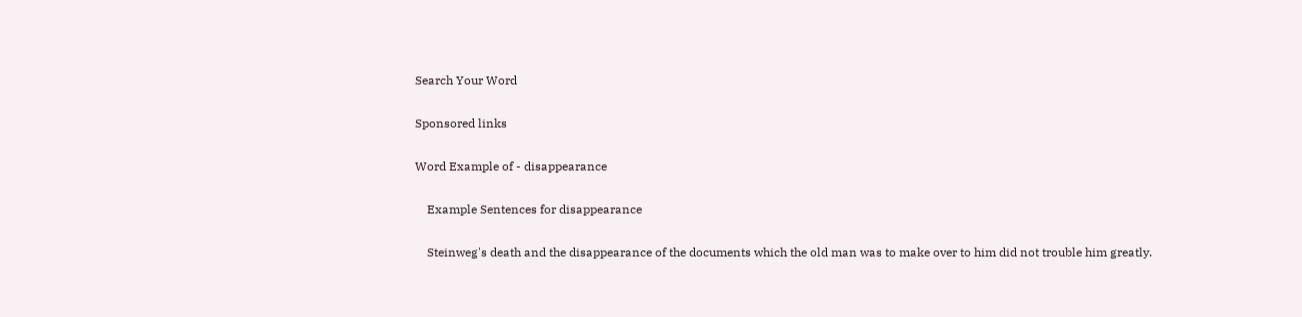Search Your Word

Sponsored links

Word Example of - disappearance

    Example Sentences for disappearance

    Steinweg's death and the disappearance of the documents which the old man was to make over to him did not trouble him greatly.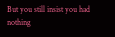But you still insist you had nothing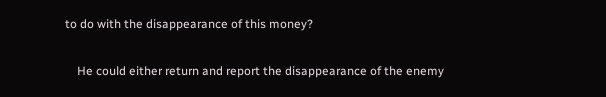to do with the disappearance of this money?

    He could either return and report the disappearance of the enemy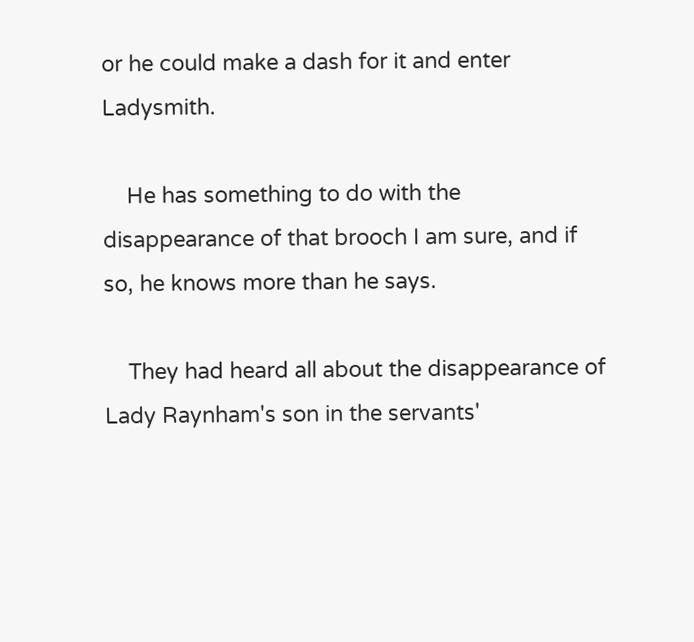or he could make a dash for it and enter Ladysmith.

    He has something to do with the disappearance of that brooch I am sure, and if so, he knows more than he says.

    They had heard all about the disappearance of Lady Raynham's son in the servants'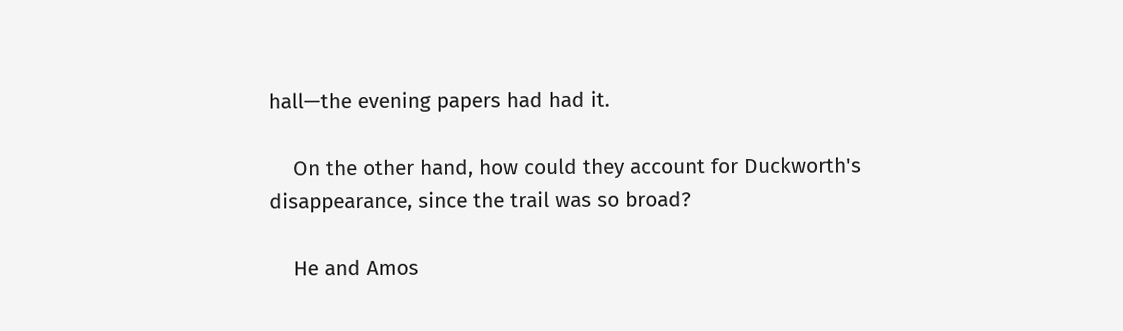hall—the evening papers had had it.

    On the other hand, how could they account for Duckworth's disappearance, since the trail was so broad?

    He and Amos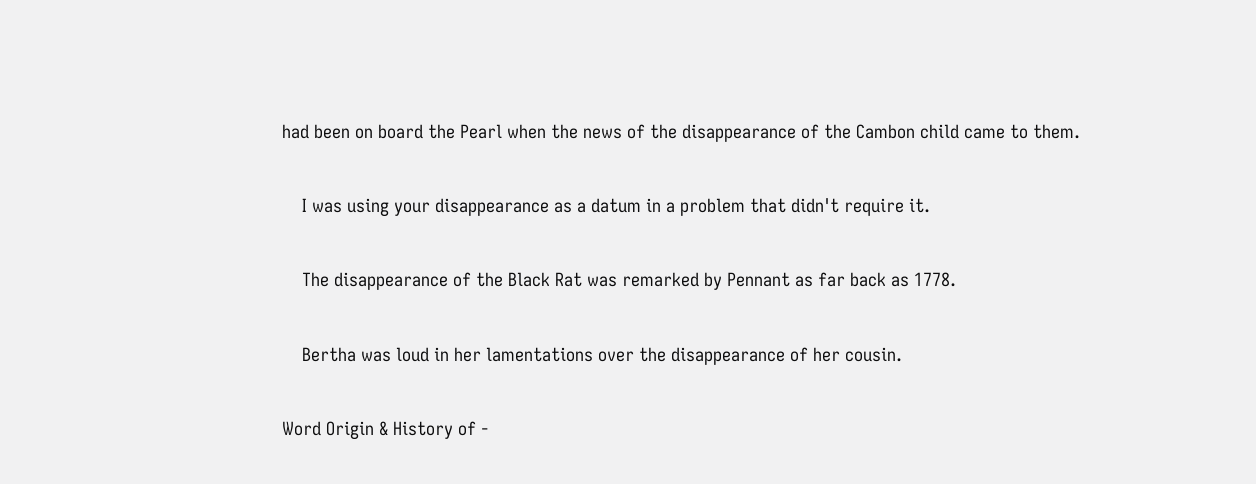had been on board the Pearl when the news of the disappearance of the Cambon child came to them.

    I was using your disappearance as a datum in a problem that didn't require it.

    The disappearance of the Black Rat was remarked by Pennant as far back as 1778.

    Bertha was loud in her lamentations over the disappearance of her cousin.

Word Origin & History of -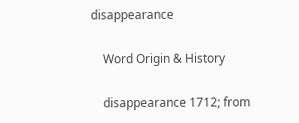disappearance

    Word Origin & History

    disappearance 1712; from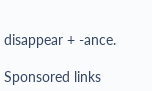disappear + -ance.

Sponsored links